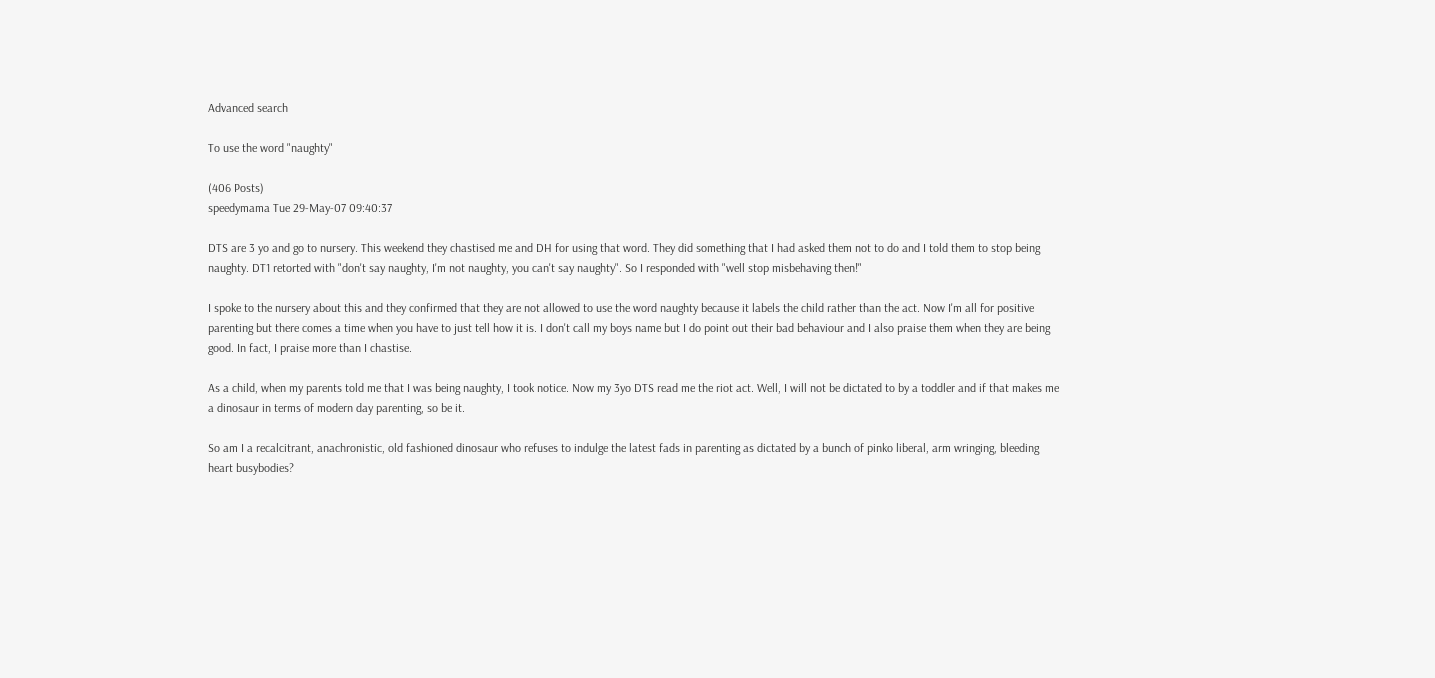Advanced search

To use the word "naughty"

(406 Posts)
speedymama Tue 29-May-07 09:40:37

DTS are 3 yo and go to nursery. This weekend they chastised me and DH for using that word. They did something that I had asked them not to do and I told them to stop being naughty. DT1 retorted with "don't say naughty, I'm not naughty, you can't say naughty". So I responded with "well stop misbehaving then!"

I spoke to the nursery about this and they confirmed that they are not allowed to use the word naughty because it labels the child rather than the act. Now I'm all for positive parenting but there comes a time when you have to just tell how it is. I don't call my boys name but I do point out their bad behaviour and I also praise them when they are being good. In fact, I praise more than I chastise.

As a child, when my parents told me that I was being naughty, I took notice. Now my 3yo DTS read me the riot act. Well, I will not be dictated to by a toddler and if that makes me a dinosaur in terms of modern day parenting, so be it.

So am I a recalcitrant, anachronistic, old fashioned dinosaur who refuses to indulge the latest fads in parenting as dictated by a bunch of pinko liberal, arm wringing, bleeding heart busybodies?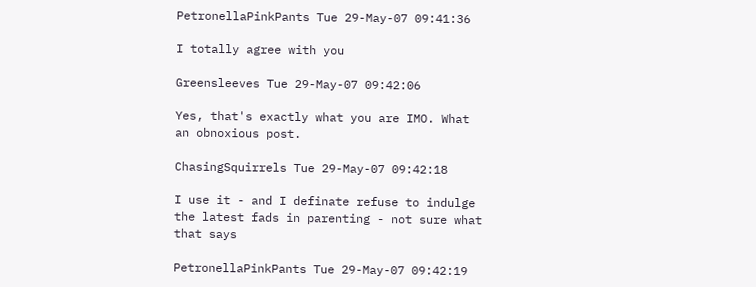PetronellaPinkPants Tue 29-May-07 09:41:36

I totally agree with you

Greensleeves Tue 29-May-07 09:42:06

Yes, that's exactly what you are IMO. What an obnoxious post.

ChasingSquirrels Tue 29-May-07 09:42:18

I use it - and I definate refuse to indulge the latest fads in parenting - not sure what that says

PetronellaPinkPants Tue 29-May-07 09:42:19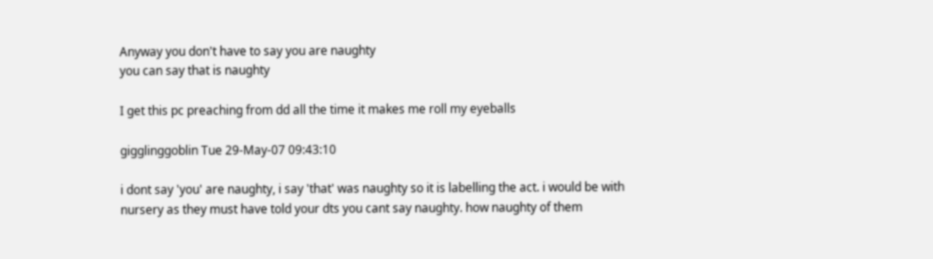Anyway you don't have to say you are naughty
you can say that is naughty

I get this pc preaching from dd all the time it makes me roll my eyeballs

gigglinggoblin Tue 29-May-07 09:43:10

i dont say 'you' are naughty, i say 'that' was naughty so it is labelling the act. i would be with nursery as they must have told your dts you cant say naughty. how naughty of them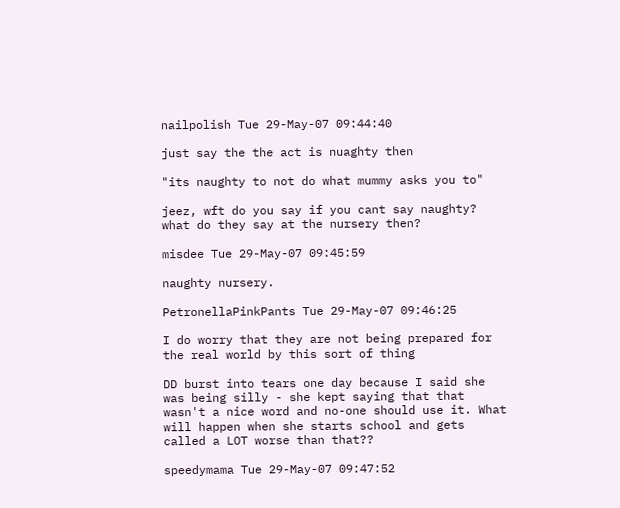nailpolish Tue 29-May-07 09:44:40

just say the the act is nuaghty then

"its naughty to not do what mummy asks you to"

jeez, wft do you say if you cant say naughty? what do they say at the nursery then?

misdee Tue 29-May-07 09:45:59

naughty nursery.

PetronellaPinkPants Tue 29-May-07 09:46:25

I do worry that they are not being prepared for the real world by this sort of thing

DD burst into tears one day because I said she was being silly - she kept saying that that wasn't a nice word and no-one should use it. What will happen when she starts school and gets called a LOT worse than that??

speedymama Tue 29-May-07 09:47:52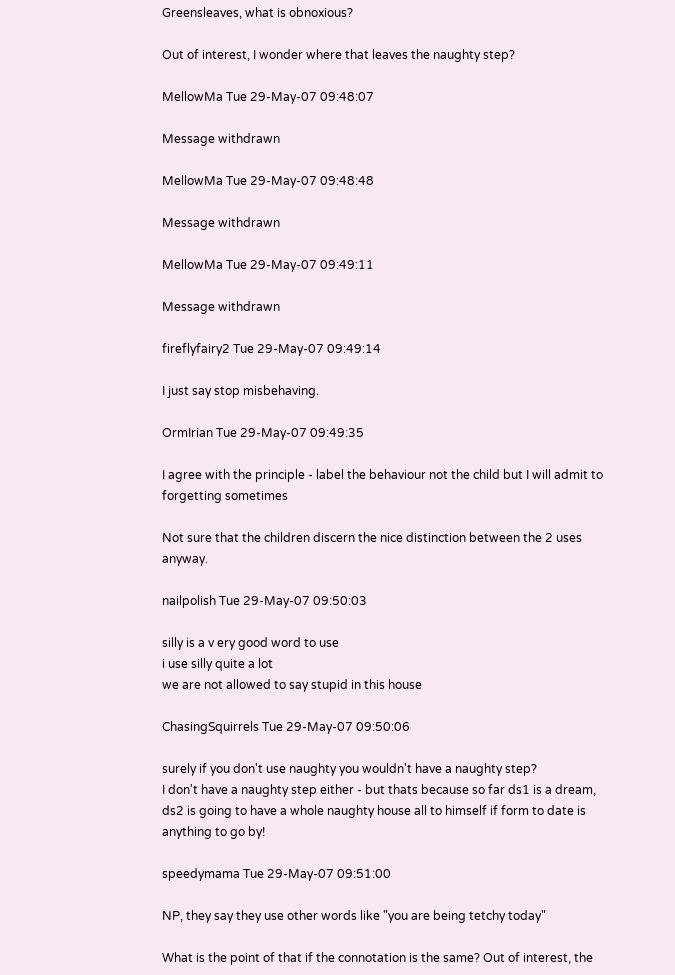Greensleaves, what is obnoxious?

Out of interest, I wonder where that leaves the naughty step?

MellowMa Tue 29-May-07 09:48:07

Message withdrawn

MellowMa Tue 29-May-07 09:48:48

Message withdrawn

MellowMa Tue 29-May-07 09:49:11

Message withdrawn

fireflyfairy2 Tue 29-May-07 09:49:14

I just say stop misbehaving.

OrmIrian Tue 29-May-07 09:49:35

I agree with the principle - label the behaviour not the child but I will admit to forgetting sometimes

Not sure that the children discern the nice distinction between the 2 uses anyway.

nailpolish Tue 29-May-07 09:50:03

silly is a v ery good word to use
i use silly quite a lot
we are not allowed to say stupid in this house

ChasingSquirrels Tue 29-May-07 09:50:06

surely if you don't use naughty you wouldn't have a naughty step?
I don't have a naughty step either - but thats because so far ds1 is a dream, ds2 is going to have a whole naughty house all to himself if form to date is anything to go by!

speedymama Tue 29-May-07 09:51:00

NP, they say they use other words like "you are being tetchy today"

What is the point of that if the connotation is the same? Out of interest, the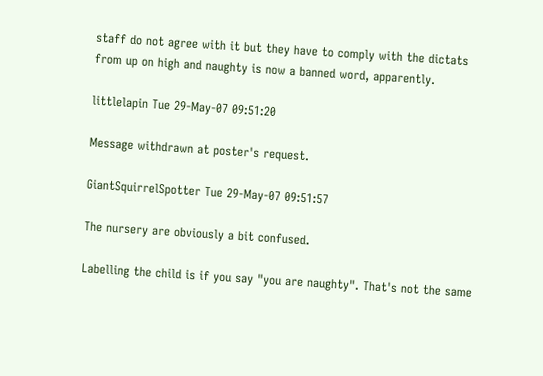staff do not agree with it but they have to comply with the dictats from up on high and naughty is now a banned word, apparently.

littlelapin Tue 29-May-07 09:51:20

Message withdrawn at poster's request.

GiantSquirrelSpotter Tue 29-May-07 09:51:57

The nursery are obviously a bit confused.

Labelling the child is if you say "you are naughty". That's not the same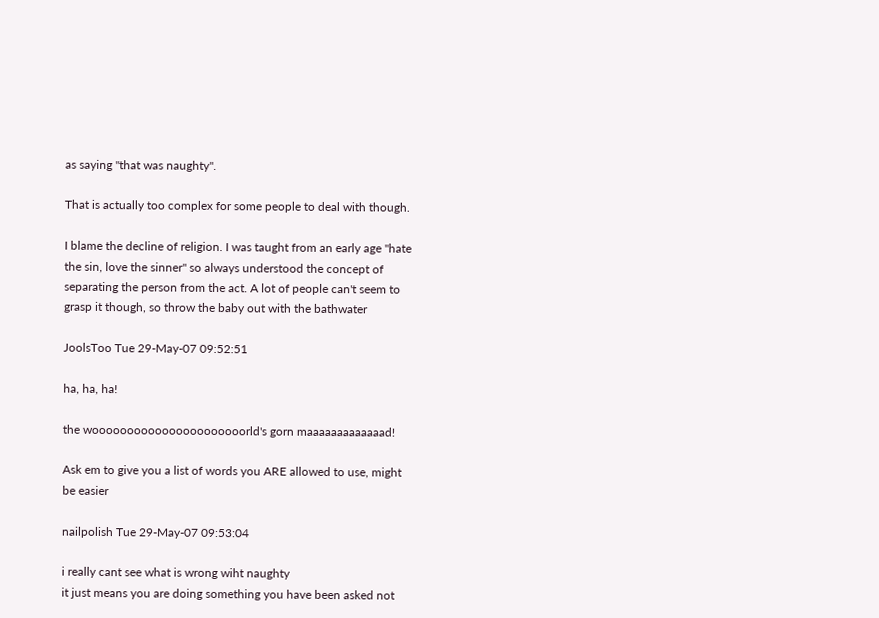as saying "that was naughty".

That is actually too complex for some people to deal with though.

I blame the decline of religion. I was taught from an early age "hate the sin, love the sinner" so always understood the concept of separating the person from the act. A lot of people can't seem to grasp it though, so throw the baby out with the bathwater

JoolsToo Tue 29-May-07 09:52:51

ha, ha, ha!

the woooooooooooooooooooooorld's gorn maaaaaaaaaaaaad!

Ask em to give you a list of words you ARE allowed to use, might be easier

nailpolish Tue 29-May-07 09:53:04

i really cant see what is wrong wiht naughty
it just means you are doing something you have been asked not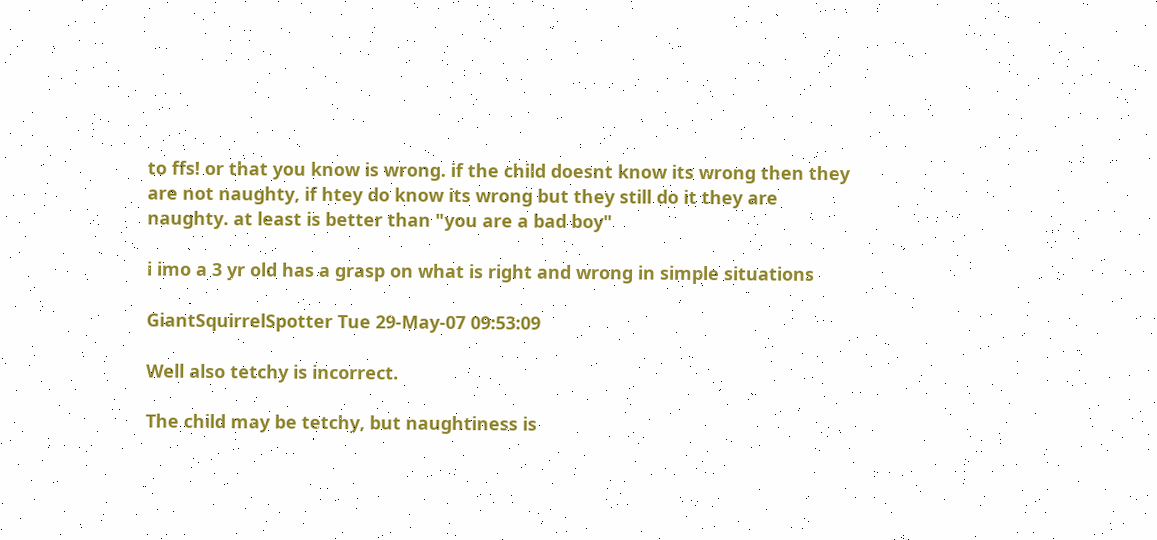to ffs! or that you know is wrong. if the child doesnt know its wrong then they are not naughty, if htey do know its wrong but they still do it they are naughty. at least is better than "you are a bad boy"

i imo a 3 yr old has a grasp on what is right and wrong in simple situations

GiantSquirrelSpotter Tue 29-May-07 09:53:09

Well also tetchy is incorrect.

The child may be tetchy, but naughtiness is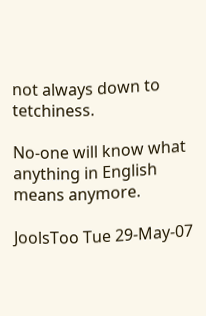not always down to tetchiness.

No-one will know what anything in English means anymore.

JoolsToo Tue 29-May-07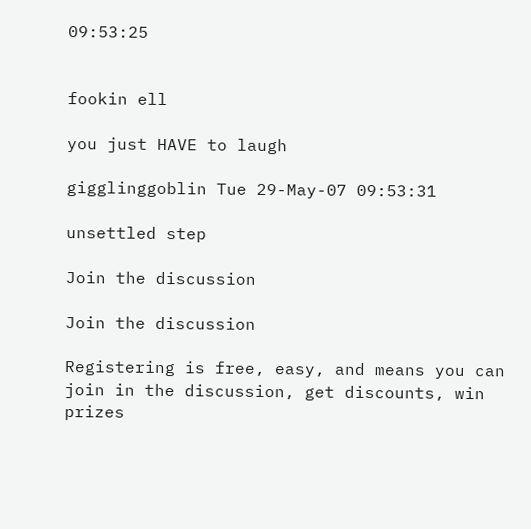09:53:25


fookin ell

you just HAVE to laugh

gigglinggoblin Tue 29-May-07 09:53:31

unsettled step

Join the discussion

Join the discussion

Registering is free, easy, and means you can join in the discussion, get discounts, win prizes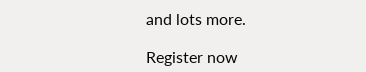and lots more.

Register now